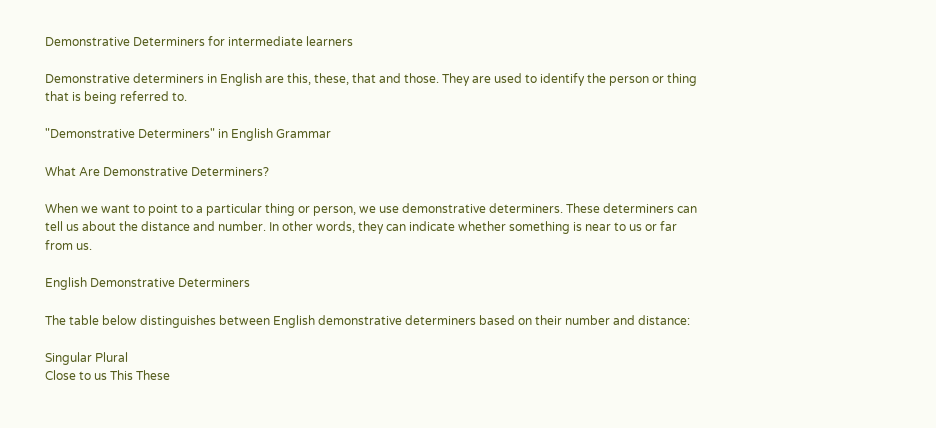Demonstrative Determiners for intermediate learners

Demonstrative determiners in English are this, these, that and those. They are used to identify the person or thing that is being referred to.

"Demonstrative Determiners" in English Grammar

What Are Demonstrative Determiners?

When we want to point to a particular thing or person, we use demonstrative determiners. These determiners can tell us about the distance and number. In other words, they can indicate whether something is near to us or far from us.

English Demonstrative Determiners

The table below distinguishes between English demonstrative determiners based on their number and distance:

Singular Plural
Close to us This These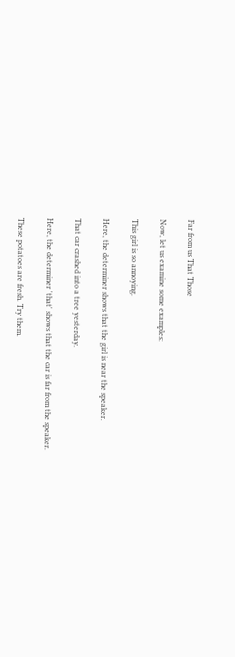Far from us That Those

Now, let us examine some examples:

This girl is so annoying.

Here, the determiner shows that the girl is near the speaker.

That car crashed into a tree yesterday.

Here, the determiner 'that' shows that the car is far from the speaker.

These potatoes are fresh. Try them.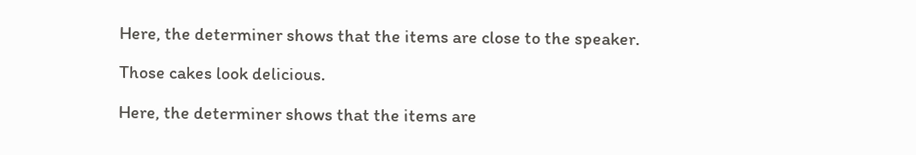Here, the determiner shows that the items are close to the speaker.

Those cakes look delicious.

Here, the determiner shows that the items are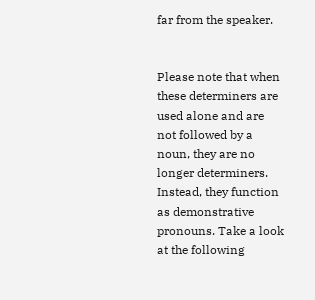far from the speaker.


Please note that when these determiners are used alone and are not followed by a noun, they are no longer determiners. Instead, they function as demonstrative pronouns. Take a look at the following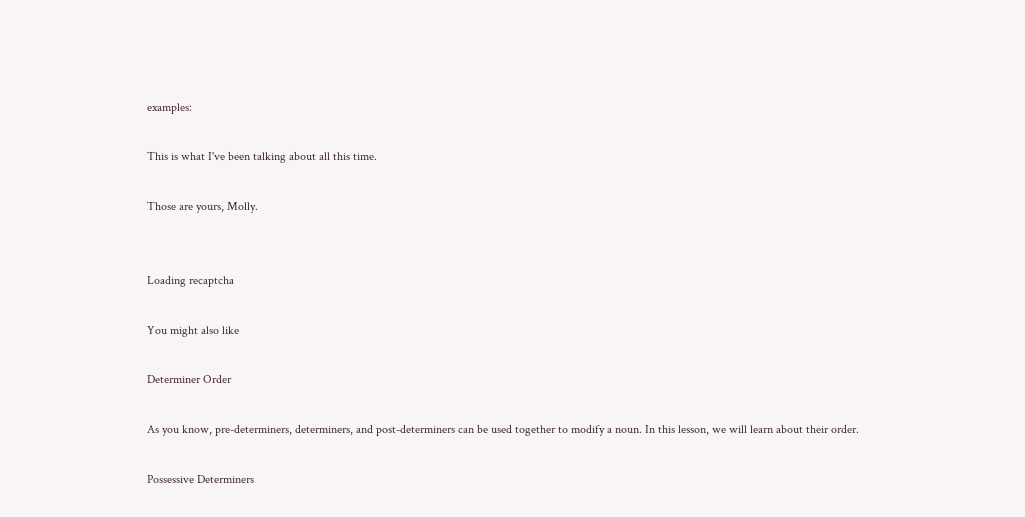examples:

This is what I've been talking about all this time.

Those are yours, Molly.


Loading recaptcha

You might also like

Determiner Order

As you know, pre-determiners, determiners, and post-determiners can be used together to modify a noun. In this lesson, we will learn about their order.

Possessive Determiners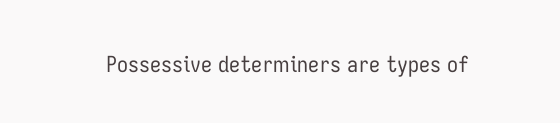Possessive determiners are types of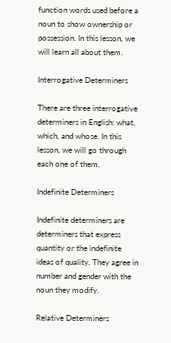function words used before a noun to show ownership or possession. In this lesson, we will learn all about them.

Interrogative Determiners

There are three interrogative determiners in English: what, which, and whose. In this lesson, we will go through each one of them.

Indefinite Determiners

Indefinite determiners are determiners that express quantity or the indefinite ideas of quality. They agree in number and gender with the noun they modify.

Relative Determiners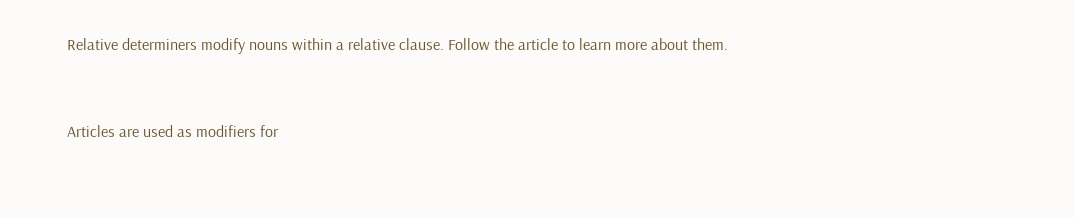Relative determiners modify nouns within a relative clause. Follow the article to learn more about them.


Articles are used as modifiers for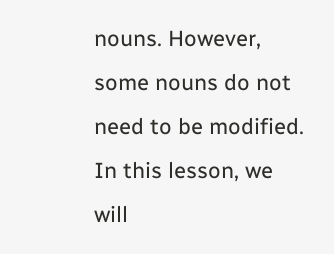nouns. However, some nouns do not need to be modified. In this lesson, we will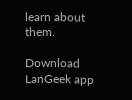learn about them.

Download LanGeek app